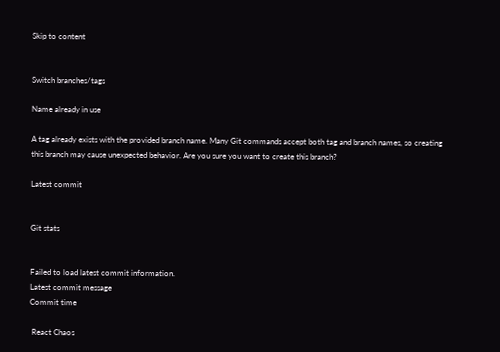Skip to content


Switch branches/tags

Name already in use

A tag already exists with the provided branch name. Many Git commands accept both tag and branch names, so creating this branch may cause unexpected behavior. Are you sure you want to create this branch?

Latest commit


Git stats


Failed to load latest commit information.
Latest commit message
Commit time

 React Chaos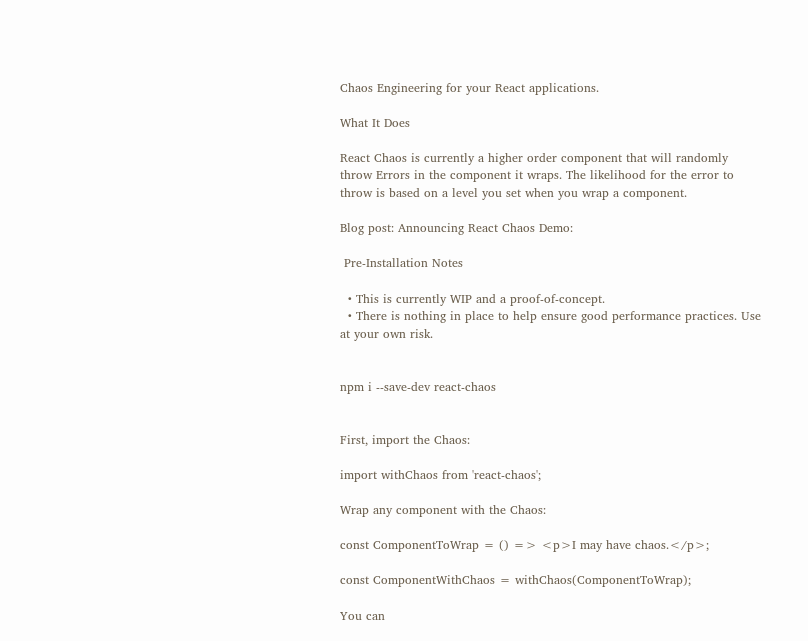Chaos Engineering for your React applications.

What It Does

React Chaos is currently a higher order component that will randomly throw Errors in the component it wraps. The likelihood for the error to throw is based on a level you set when you wrap a component.

Blog post: Announcing React Chaos Demo:

 Pre-Installation Notes

  • This is currently WIP and a proof-of-concept.
  • There is nothing in place to help ensure good performance practices. Use at your own risk.


npm i --save-dev react-chaos


First, import the Chaos:

import withChaos from 'react-chaos';

Wrap any component with the Chaos:

const ComponentToWrap = () => <p>I may have chaos.</p>;

const ComponentWithChaos = withChaos(ComponentToWrap);

You can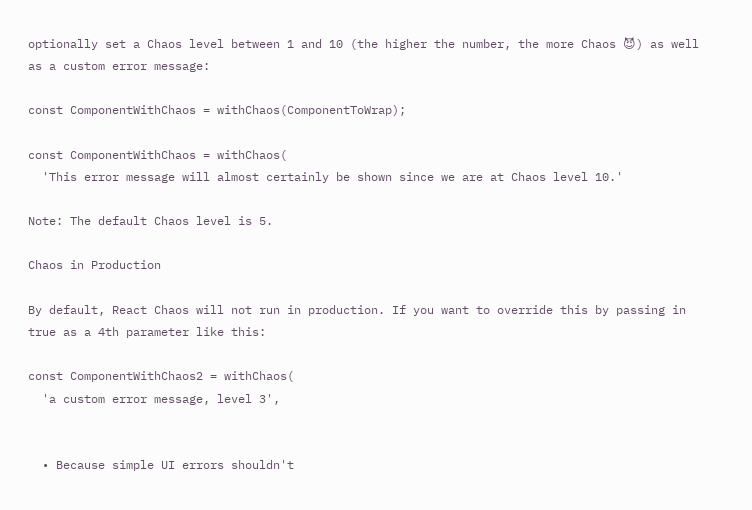optionally set a Chaos level between 1 and 10 (the higher the number, the more Chaos 😈) as well as a custom error message:

const ComponentWithChaos = withChaos(ComponentToWrap);

const ComponentWithChaos = withChaos(
  'This error message will almost certainly be shown since we are at Chaos level 10.'

Note: The default Chaos level is 5.

Chaos in Production

By default, React Chaos will not run in production. If you want to override this by passing in true as a 4th parameter like this:

const ComponentWithChaos2 = withChaos(
  'a custom error message, level 3',


  • Because simple UI errors shouldn't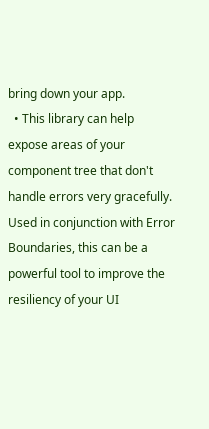bring down your app.
  • This library can help expose areas of your component tree that don't handle errors very gracefully. Used in conjunction with Error Boundaries, this can be a powerful tool to improve the resiliency of your UI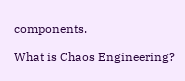components.

What is Chaos Engineering?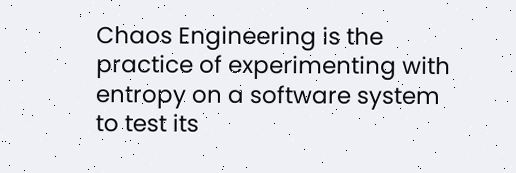Chaos Engineering is the practice of experimenting with entropy on a software system to test its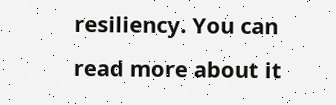resiliency. You can read more about it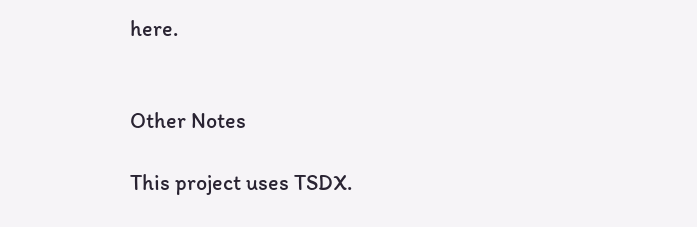here.


Other Notes

This project uses TSDX.